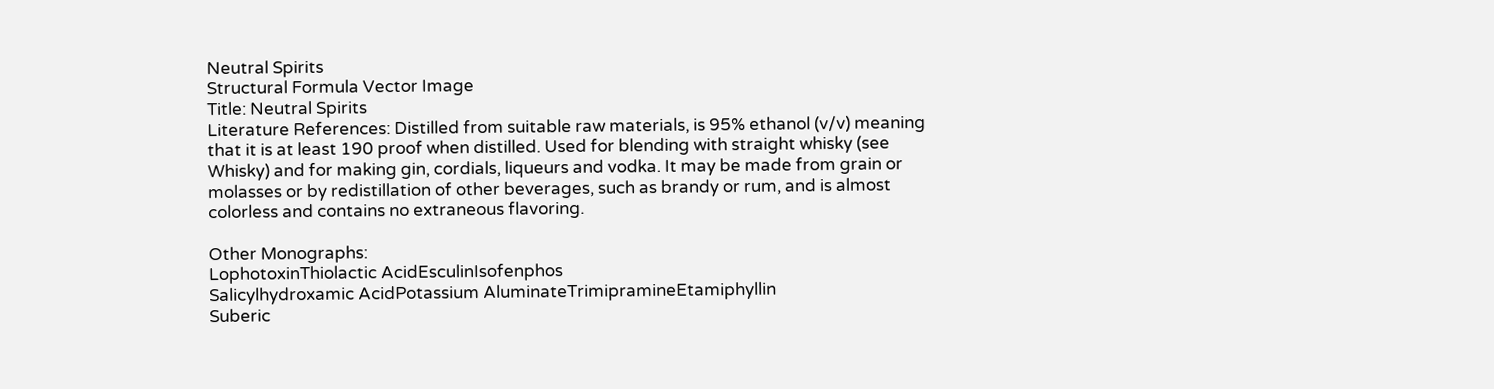Neutral Spirits
Structural Formula Vector Image
Title: Neutral Spirits
Literature References: Distilled from suitable raw materials, is 95% ethanol (v/v) meaning that it is at least 190 proof when distilled. Used for blending with straight whisky (see Whisky) and for making gin, cordials, liqueurs and vodka. It may be made from grain or molasses or by redistillation of other beverages, such as brandy or rum, and is almost colorless and contains no extraneous flavoring.

Other Monographs:
LophotoxinThiolactic AcidEsculinIsofenphos
Salicylhydroxamic AcidPotassium AluminateTrimipramineEtamiphyllin
Suberic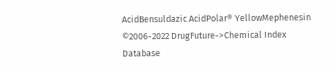AcidBensuldazic AcidPolar® YellowMephenesin
©2006-2022 DrugFuture->Chemical Index Database